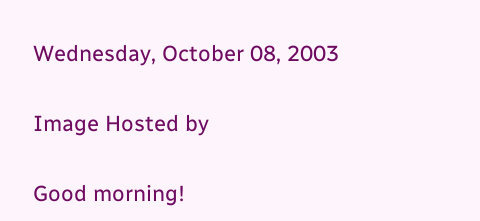Wednesday, October 08, 2003

Image Hosted by

Good morning!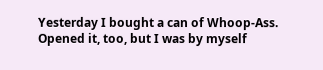Yesterday I bought a can of Whoop-Ass. Opened it, too, but I was by myself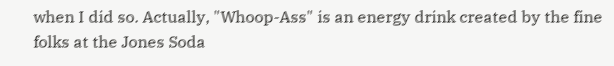when I did so. Actually, "Whoop-Ass" is an energy drink created by the fine folks at the Jones Soda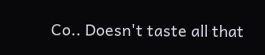Co.. Doesn't taste all that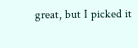great, but I picked it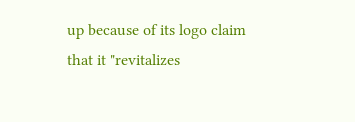up because of its logo claim that it "revitalizes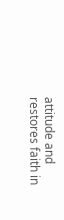attitude and restores faith in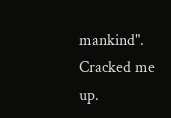mankind". Cracked me up.